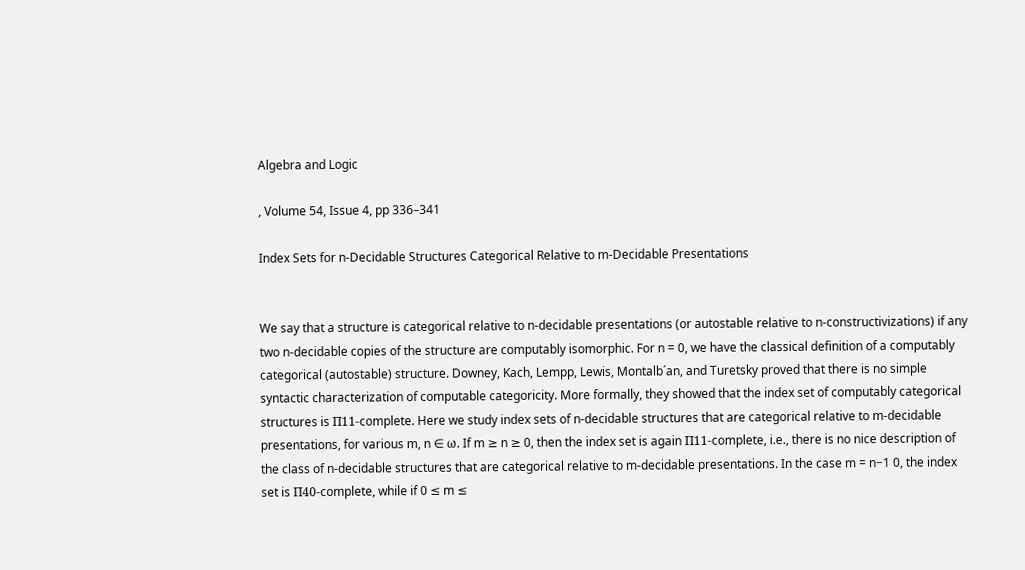Algebra and Logic

, Volume 54, Issue 4, pp 336–341

Index Sets for n-Decidable Structures Categorical Relative to m-Decidable Presentations


We say that a structure is categorical relative to n-decidable presentations (or autostable relative to n-constructivizations) if any two n-decidable copies of the structure are computably isomorphic. For n = 0, we have the classical definition of a computably categorical (autostable) structure. Downey, Kach, Lempp, Lewis, Montalb´an, and Turetsky proved that there is no simple syntactic characterization of computable categoricity. More formally, they showed that the index set of computably categorical structures is Π11-complete. Here we study index sets of n-decidable structures that are categorical relative to m-decidable presentations, for various m, n ∈ ω. If m ≥ n ≥ 0, then the index set is again Π11-complete, i.e., there is no nice description of the class of n-decidable structures that are categorical relative to m-decidable presentations. In the case m = n−1 0, the index set is Π40-complete, while if 0 ≤ m ≤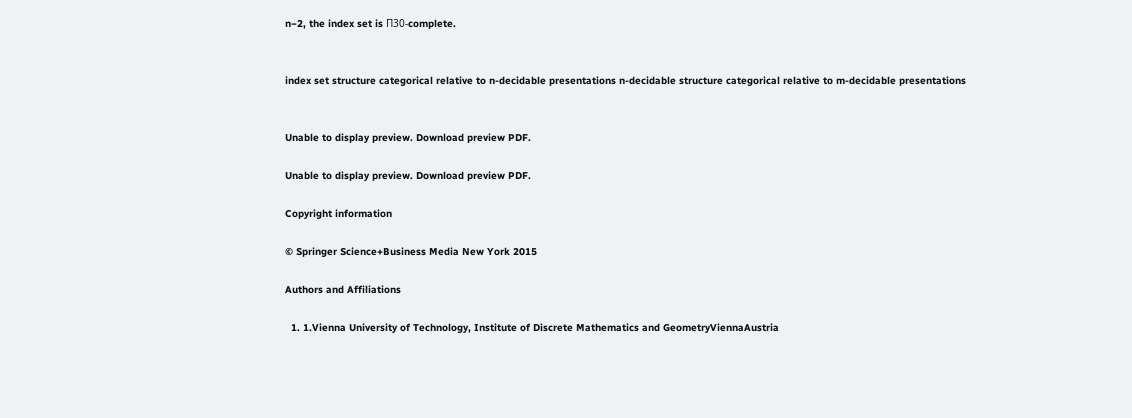n−2, the index set is Π30-complete.


index set structure categorical relative to n-decidable presentations n-decidable structure categorical relative to m-decidable presentations


Unable to display preview. Download preview PDF.

Unable to display preview. Download preview PDF.

Copyright information

© Springer Science+Business Media New York 2015

Authors and Affiliations

  1. 1.Vienna University of Technology, Institute of Discrete Mathematics and GeometryViennaAustria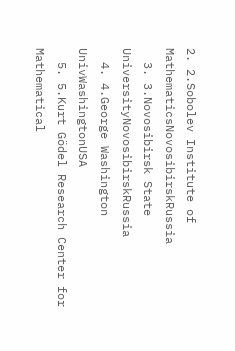2. 2.Sobolev Institute of MathematicsNovosibirskRussia
  3. 3.Novosibirsk State UniversityNovosibirskRussia
  4. 4.George Washington UnivWashingtonUSA
  5. 5.Kurt Gödel Research Center for Mathematical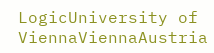LogicUniversity of ViennaViennaAustria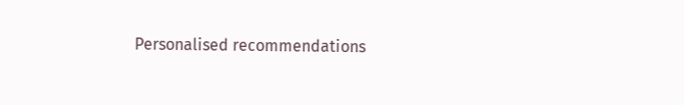Personalised recommendations